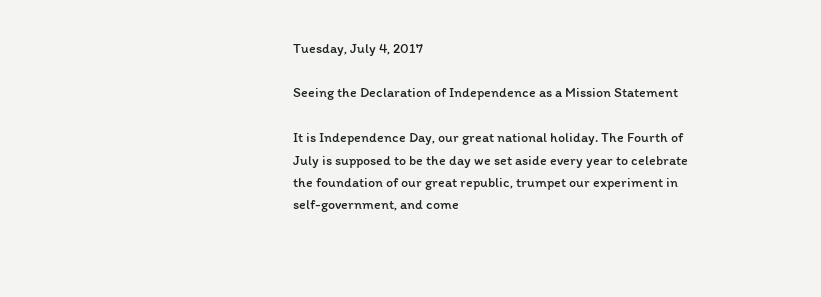Tuesday, July 4, 2017

Seeing the Declaration of Independence as a Mission Statement

It is Independence Day, our great national holiday. The Fourth of July is supposed to be the day we set aside every year to celebrate the foundation of our great republic, trumpet our experiment in self-government, and come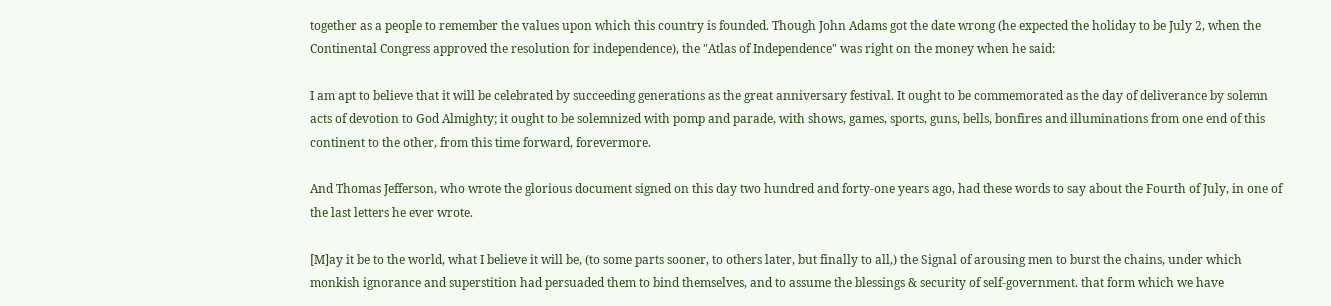together as a people to remember the values upon which this country is founded. Though John Adams got the date wrong (he expected the holiday to be July 2, when the Continental Congress approved the resolution for independence), the "Atlas of Independence" was right on the money when he said:

I am apt to believe that it will be celebrated by succeeding generations as the great anniversary festival. It ought to be commemorated as the day of deliverance by solemn acts of devotion to God Almighty; it ought to be solemnized with pomp and parade, with shows, games, sports, guns, bells, bonfires and illuminations from one end of this continent to the other, from this time forward, forevermore.

And Thomas Jefferson, who wrote the glorious document signed on this day two hundred and forty-one years ago, had these words to say about the Fourth of July, in one of the last letters he ever wrote.

[M]ay it be to the world, what I believe it will be, (to some parts sooner, to others later, but finally to all,) the Signal of arousing men to burst the chains, under which monkish ignorance and superstition had persuaded them to bind themselves, and to assume the blessings & security of self-government. that form which we have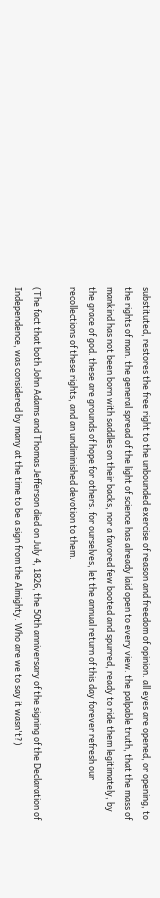substituted, restores the free right to the unbounded exercise of reason and freedom of opinion. all eyes are opened, or opening, to the rights of man. the general spread of the light of science has already laid open to every view. the palpable truth, that the mass of mankind has not been born with saddles on their backs, nor a favored few booted and spurred, ready to ride them legitimately, by the grace of god. these are grounds of hope for others. for ourselves, let the annual return of this day forever refresh our recollections of these rights, and an undiminished devotion to them.

(The fact that both John Adams and Thomas Jefferson died on July 4, 1826, the 50th anniversary of the signing of the Declaration of Independence, was considered by many at the time to be a sign from the Almighty. Who are we to say it wasn't?)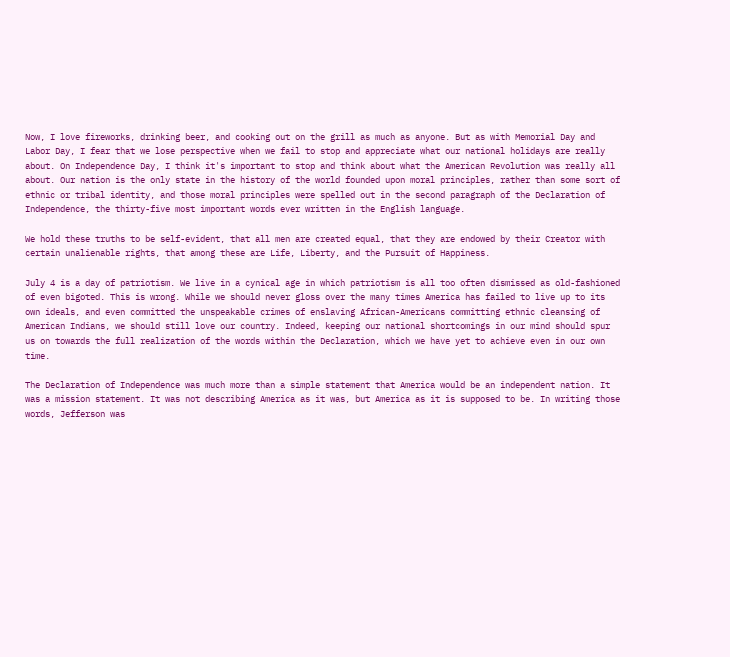Now, I love fireworks, drinking beer, and cooking out on the grill as much as anyone. But as with Memorial Day and Labor Day, I fear that we lose perspective when we fail to stop and appreciate what our national holidays are really about. On Independence Day, I think it's important to stop and think about what the American Revolution was really all about. Our nation is the only state in the history of the world founded upon moral principles, rather than some sort of ethnic or tribal identity, and those moral principles were spelled out in the second paragraph of the Declaration of Independence, the thirty-five most important words ever written in the English language.

We hold these truths to be self-evident, that all men are created equal, that they are endowed by their Creator with certain unalienable rights, that among these are Life, Liberty, and the Pursuit of Happiness.

July 4 is a day of patriotism. We live in a cynical age in which patriotism is all too often dismissed as old-fashioned of even bigoted. This is wrong. While we should never gloss over the many times America has failed to live up to its own ideals, and even committed the unspeakable crimes of enslaving African-Americans committing ethnic cleansing of American Indians, we should still love our country. Indeed, keeping our national shortcomings in our mind should spur us on towards the full realization of the words within the Declaration, which we have yet to achieve even in our own time.

The Declaration of Independence was much more than a simple statement that America would be an independent nation. It was a mission statement. It was not describing America as it was, but America as it is supposed to be. In writing those words, Jefferson was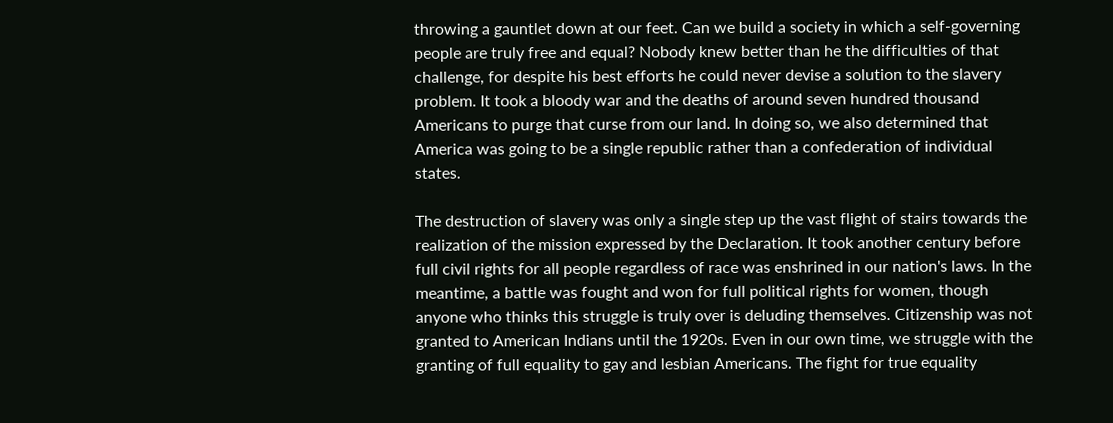throwing a gauntlet down at our feet. Can we build a society in which a self-governing people are truly free and equal? Nobody knew better than he the difficulties of that challenge, for despite his best efforts he could never devise a solution to the slavery problem. It took a bloody war and the deaths of around seven hundred thousand Americans to purge that curse from our land. In doing so, we also determined that America was going to be a single republic rather than a confederation of individual states.

The destruction of slavery was only a single step up the vast flight of stairs towards the realization of the mission expressed by the Declaration. It took another century before full civil rights for all people regardless of race was enshrined in our nation's laws. In the meantime, a battle was fought and won for full political rights for women, though anyone who thinks this struggle is truly over is deluding themselves. Citizenship was not granted to American Indians until the 1920s. Even in our own time, we struggle with the granting of full equality to gay and lesbian Americans. The fight for true equality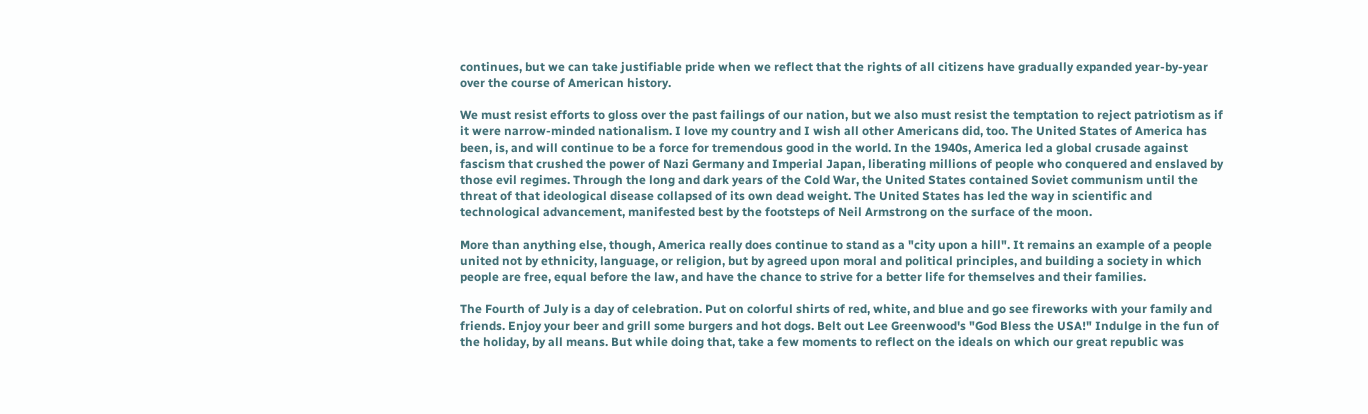continues, but we can take justifiable pride when we reflect that the rights of all citizens have gradually expanded year-by-year over the course of American history.

We must resist efforts to gloss over the past failings of our nation, but we also must resist the temptation to reject patriotism as if it were narrow-minded nationalism. I love my country and I wish all other Americans did, too. The United States of America has been, is, and will continue to be a force for tremendous good in the world. In the 1940s, America led a global crusade against fascism that crushed the power of Nazi Germany and Imperial Japan, liberating millions of people who conquered and enslaved by those evil regimes. Through the long and dark years of the Cold War, the United States contained Soviet communism until the threat of that ideological disease collapsed of its own dead weight. The United States has led the way in scientific and technological advancement, manifested best by the footsteps of Neil Armstrong on the surface of the moon.

More than anything else, though, America really does continue to stand as a "city upon a hill". It remains an example of a people united not by ethnicity, language, or religion, but by agreed upon moral and political principles, and building a society in which people are free, equal before the law, and have the chance to strive for a better life for themselves and their families.

The Fourth of July is a day of celebration. Put on colorful shirts of red, white, and blue and go see fireworks with your family and friends. Enjoy your beer and grill some burgers and hot dogs. Belt out Lee Greenwood's "God Bless the USA!" Indulge in the fun of the holiday, by all means. But while doing that, take a few moments to reflect on the ideals on which our great republic was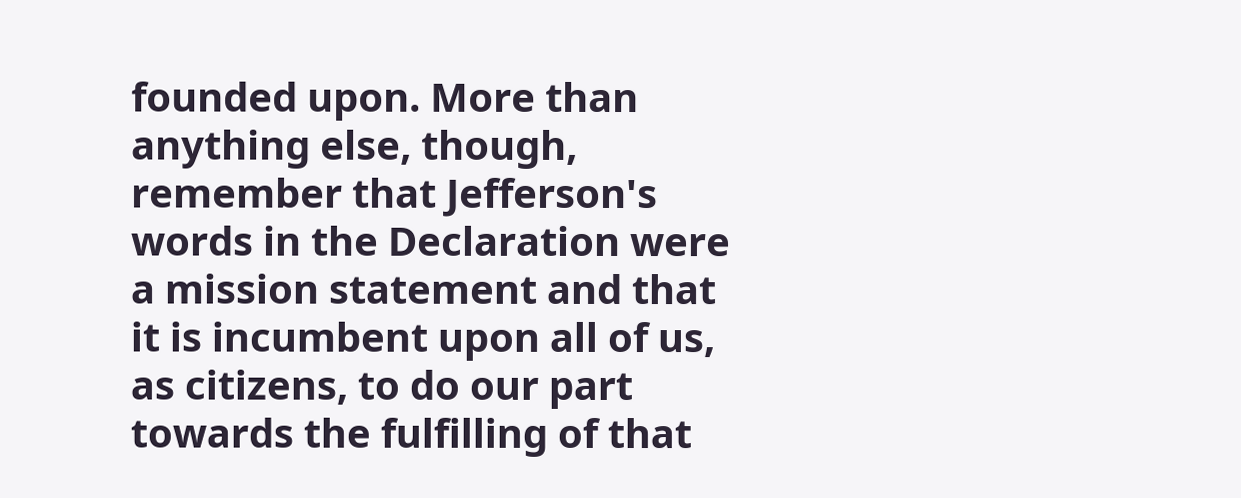founded upon. More than anything else, though, remember that Jefferson's words in the Declaration were a mission statement and that it is incumbent upon all of us, as citizens, to do our part towards the fulfilling of that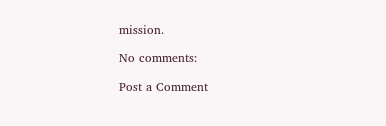mission.

No comments:

Post a Comment